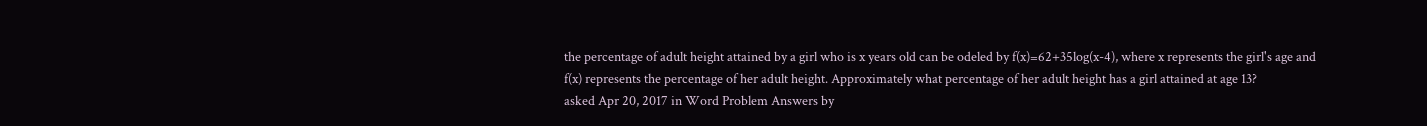the percentage of adult height attained by a girl who is x years old can be odeled by f(x)=62+35log(x-4), where x represents the girl's age and f(x) represents the percentage of her adult height. Approximately what percentage of her adult height has a girl attained at age 13?
asked Apr 20, 2017 in Word Problem Answers by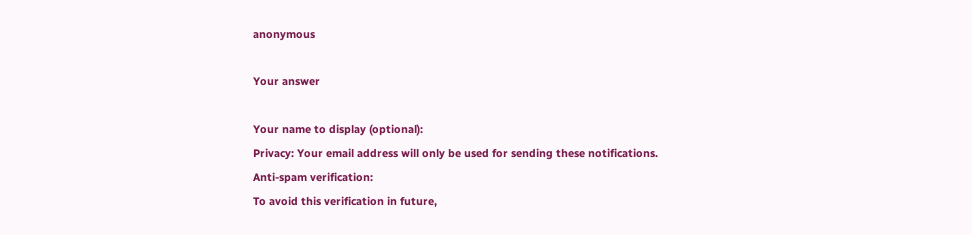anonymous

Your answer

Your name to display (optional):
Privacy: Your email address will only be used for sending these notifications.
Anti-spam verification:
To avoid this verification in future,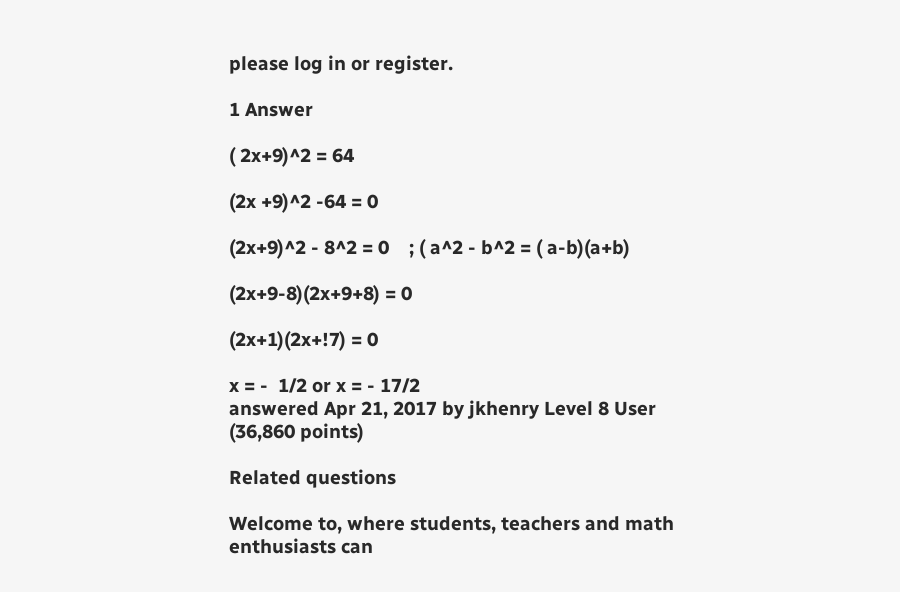please log in or register.

1 Answer

( 2x+9)^2 = 64

(2x +9)^2 -64 = 0

(2x+9)^2 - 8^2 = 0    ; ( a^2 - b^2 = ( a-b)(a+b)

(2x+9-8)(2x+9+8) = 0

(2x+1)(2x+!7) = 0

x = -  1/2 or x = - 17/2
answered Apr 21, 2017 by jkhenry Level 8 User (36,860 points)

Related questions

Welcome to, where students, teachers and math enthusiasts can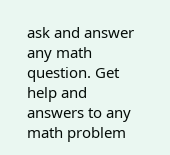ask and answer any math question. Get help and answers to any math problem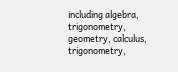including algebra, trigonometry, geometry, calculus, trigonometry,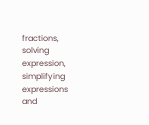fractions, solving expression, simplifying expressions and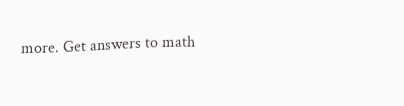more. Get answers to math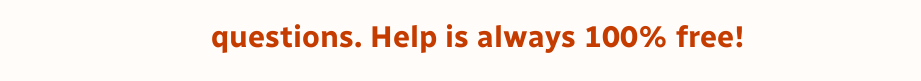questions. Help is always 100% free!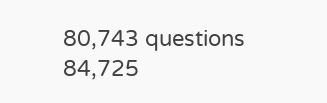80,743 questions
84,725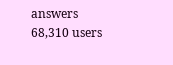answers
68,310 users